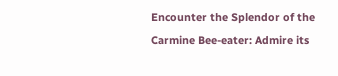Encounter the Splendor of the Carmine Bee-eater: Admire its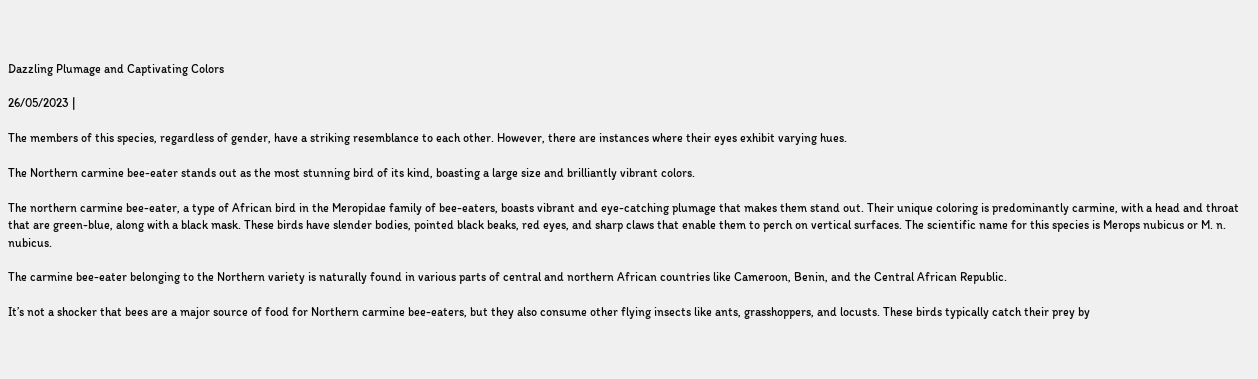Dazzling Plumage and Captivating Colors

26/05/2023 |

The members of this species, regardless of gender, have a striking resemblance to each other. However, there are instances where their eyes exhibit varying hues.

The Northern carmine bee-eater stands out as the most stunning bird of its kind, boasting a large size and brilliantly vibrant colors.

The northern carmine bee-eater, a type of African bird in the Meropidae family of bee-eaters, boasts vibrant and eye-catching plumage that makes them stand out. Their unique coloring is predominantly carmine, with a head and throat that are green-blue, along with a black mask. These birds have slender bodies, pointed black beaks, red eyes, and sharp claws that enable them to perch on vertical surfaces. The scientific name for this species is Merops nubicus or M. n. nubicus.

The carmine bee-eater belonging to the Northern variety is naturally found in various parts of central and northern African countries like Cameroon, Benin, and the Central African Republic.

It’s not a shocker that bees are a major source of food for Northern carmine bee-eaters, but they also consume other flying insects like ants, grasshoppers, and locusts. These birds typically catch their prey by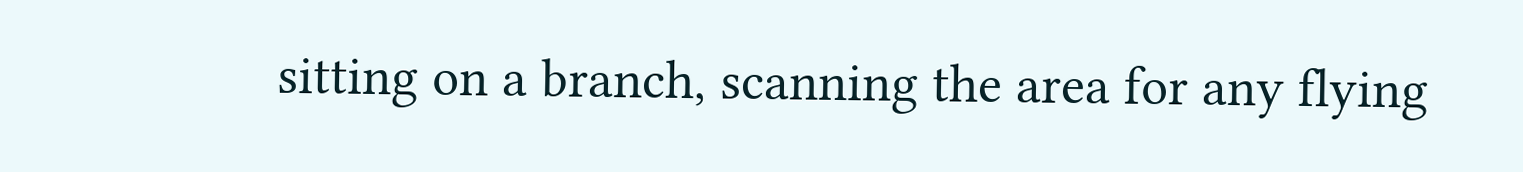sitting on a branch, scanning the area for any flying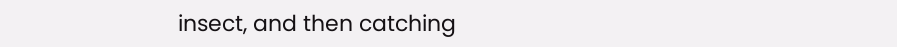insect, and then catching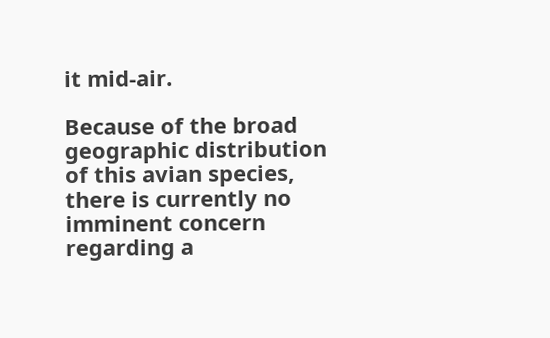it mid-air.

Because of the broad geographic distribution of this avian species, there is currently no imminent concern regarding a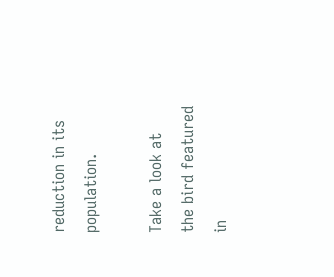reduction in its population.

Take a look at the bird featured in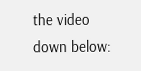the video down below: